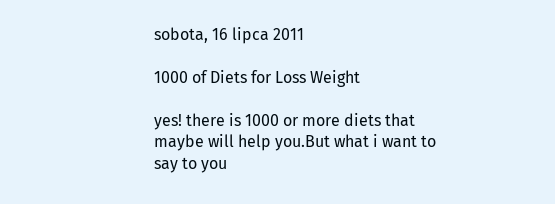sobota, 16 lipca 2011

1000 of Diets for Loss Weight

yes! there is 1000 or more diets that maybe will help you.But what i want to say to you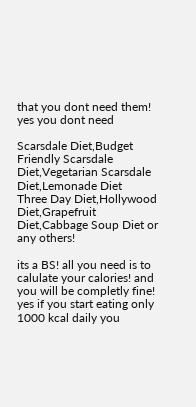that you dont need them! yes you dont need

Scarsdale Diet,Budget Friendly Scarsdale Diet,Vegetarian Scarsdale Diet,Lemonade Diet
Three Day Diet,Hollywood Diet,Grapefruit Diet,Cabbage Soup Diet or any others!

its a BS! all you need is to calulate your calories! and you will be completly fine! yes if you start eating only 1000 kcal daily you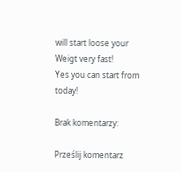will start loose your Weigt very fast!
Yes you can start from today!

Brak komentarzy:

Prześlij komentarz